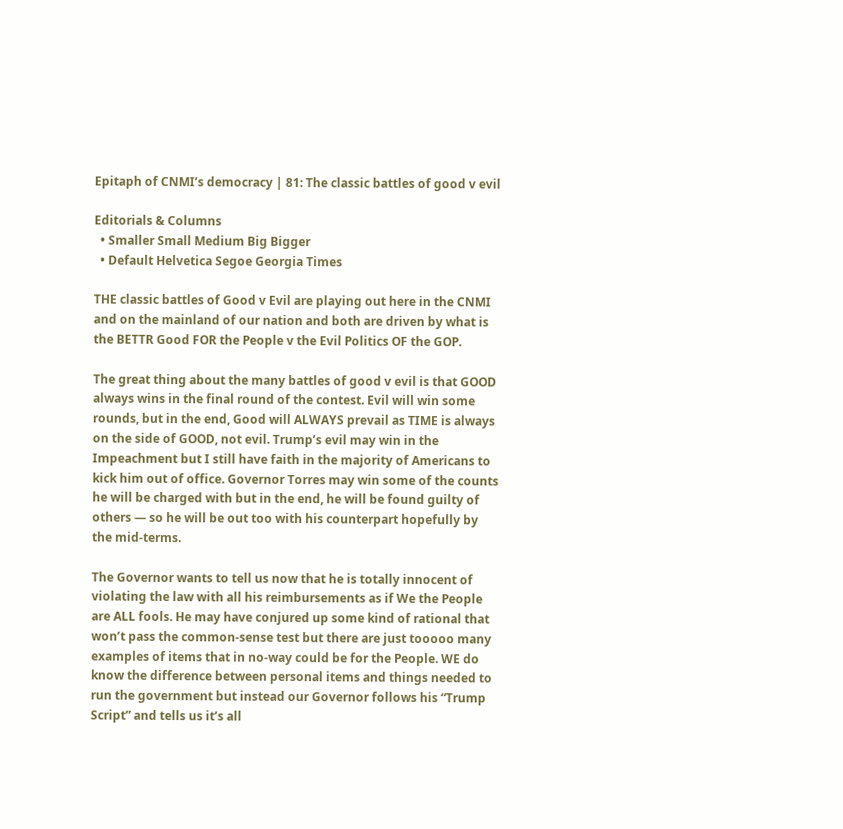Epitaph of CNMI’s democracy | 81: The classic battles of good v evil

Editorials & Columns
  • Smaller Small Medium Big Bigger
  • Default Helvetica Segoe Georgia Times

THE classic battles of Good v Evil are playing out here in the CNMI and on the mainland of our nation and both are driven by what is the BETTR Good FOR the People v the Evil Politics OF the GOP.

The great thing about the many battles of good v evil is that GOOD always wins in the final round of the contest. Evil will win some rounds, but in the end, Good will ALWAYS prevail as TIME is always on the side of GOOD, not evil. Trump’s evil may win in the Impeachment but I still have faith in the majority of Americans to kick him out of office. Governor Torres may win some of the counts he will be charged with but in the end, he will be found guilty of others — so he will be out too with his counterpart hopefully by the mid-terms.

The Governor wants to tell us now that he is totally innocent of violating the law with all his reimbursements as if We the People are ALL fools. He may have conjured up some kind of rational that won’t pass the common-sense test but there are just tooooo many examples of items that in no-way could be for the People. WE do know the difference between personal items and things needed to run the government but instead our Governor follows his “Trump Script” and tells us it’s all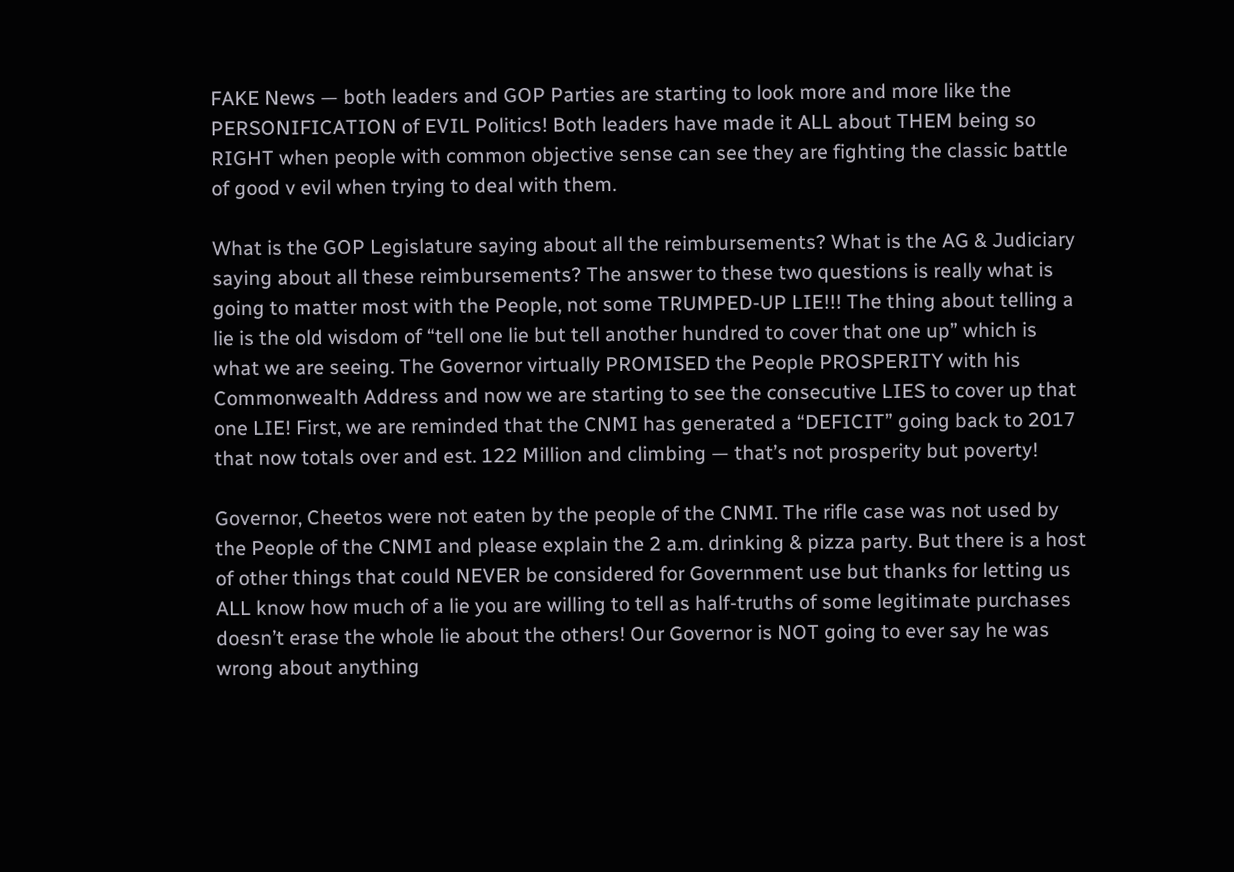FAKE News — both leaders and GOP Parties are starting to look more and more like the PERSONIFICATION of EVIL Politics! Both leaders have made it ALL about THEM being so RIGHT when people with common objective sense can see they are fighting the classic battle of good v evil when trying to deal with them.

What is the GOP Legislature saying about all the reimbursements? What is the AG & Judiciary saying about all these reimbursements? The answer to these two questions is really what is going to matter most with the People, not some TRUMPED-UP LIE!!! The thing about telling a lie is the old wisdom of “tell one lie but tell another hundred to cover that one up” which is what we are seeing. The Governor virtually PROMISED the People PROSPERITY with his Commonwealth Address and now we are starting to see the consecutive LIES to cover up that one LIE! First, we are reminded that the CNMI has generated a “DEFICIT” going back to 2017 that now totals over and est. 122 Million and climbing — that’s not prosperity but poverty!

Governor, Cheetos were not eaten by the people of the CNMI. The rifle case was not used by the People of the CNMI and please explain the 2 a.m. drinking & pizza party. But there is a host of other things that could NEVER be considered for Government use but thanks for letting us ALL know how much of a lie you are willing to tell as half-truths of some legitimate purchases doesn’t erase the whole lie about the others! Our Governor is NOT going to ever say he was wrong about anything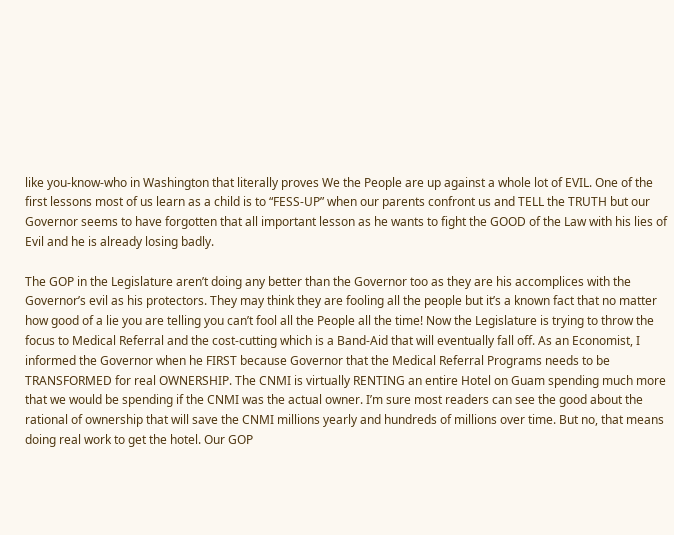like you-know-who in Washington that literally proves We the People are up against a whole lot of EVIL. One of the first lessons most of us learn as a child is to “FESS-UP” when our parents confront us and TELL the TRUTH but our Governor seems to have forgotten that all important lesson as he wants to fight the GOOD of the Law with his lies of Evil and he is already losing badly.

The GOP in the Legislature aren’t doing any better than the Governor too as they are his accomplices with the Governor’s evil as his protectors. They may think they are fooling all the people but it’s a known fact that no matter how good of a lie you are telling you can’t fool all the People all the time! Now the Legislature is trying to throw the focus to Medical Referral and the cost-cutting which is a Band-Aid that will eventually fall off. As an Economist, I informed the Governor when he FIRST because Governor that the Medical Referral Programs needs to be TRANSFORMED for real OWNERSHIP. The CNMI is virtually RENTING an entire Hotel on Guam spending much more that we would be spending if the CNMI was the actual owner. I’m sure most readers can see the good about the rational of ownership that will save the CNMI millions yearly and hundreds of millions over time. But no, that means doing real work to get the hotel. Our GOP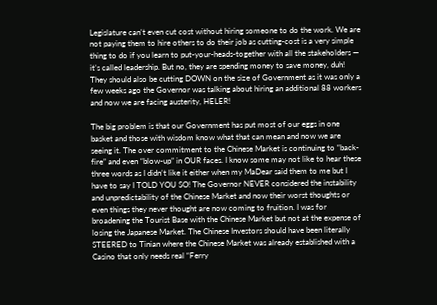Legislature can’t even cut cost without hiring someone to do the work. We are not paying them to hire others to do their job as cutting-cost is a very simple thing to do if you learn to put-your-heads-together with all the stakeholders — it’s called leadership. But no, they are spending money to save money, duh! They should also be cutting DOWN on the size of Government as it was only a few weeks ago the Governor was talking about hiring an additional 88 workers and now we are facing austerity, HELER!

The big problem is that our Government has put most of our eggs in one basket and those with wisdom know what that can mean and now we are seeing it. The over commitment to the Chinese Market is continuing to “back-fire” and even “blow-up” in OUR faces. I know some may not like to hear these three words as I didn’t like it either when my MaDear said them to me but I have to say I TOLD YOU SO! The Governor NEVER considered the instability and unpredictability of the Chinese Market and now their worst thoughts or even things they never thought are now coming to fruition. I was for broadening the Tourist Base with the Chinese Market but not at the expense of losing the Japanese Market. The Chinese Investors should have been literally STEERED to Tinian where the Chinese Market was already established with a Casino that only needs real “Ferry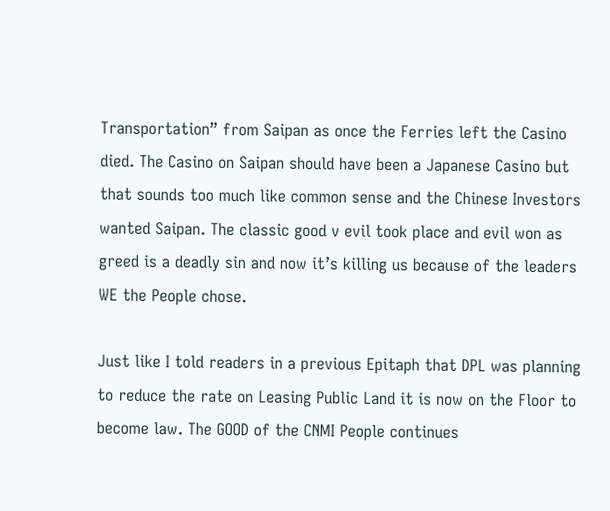Transportation” from Saipan as once the Ferries left the Casino died. The Casino on Saipan should have been a Japanese Casino but that sounds too much like common sense and the Chinese Investors wanted Saipan. The classic good v evil took place and evil won as greed is a deadly sin and now it’s killing us because of the leaders WE the People chose.

Just like I told readers in a previous Epitaph that DPL was planning to reduce the rate on Leasing Public Land it is now on the Floor to become law. The GOOD of the CNMI People continues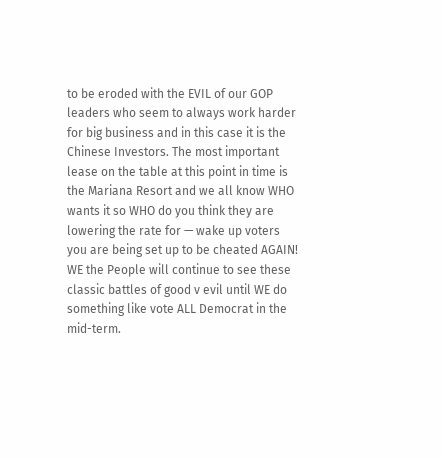to be eroded with the EVIL of our GOP leaders who seem to always work harder for big business and in this case it is the Chinese Investors. The most important lease on the table at this point in time is the Mariana Resort and we all know WHO wants it so WHO do you think they are lowering the rate for — wake up voters you are being set up to be cheated AGAIN! WE the People will continue to see these classic battles of good v evil until WE do something like vote ALL Democrat in the mid-term.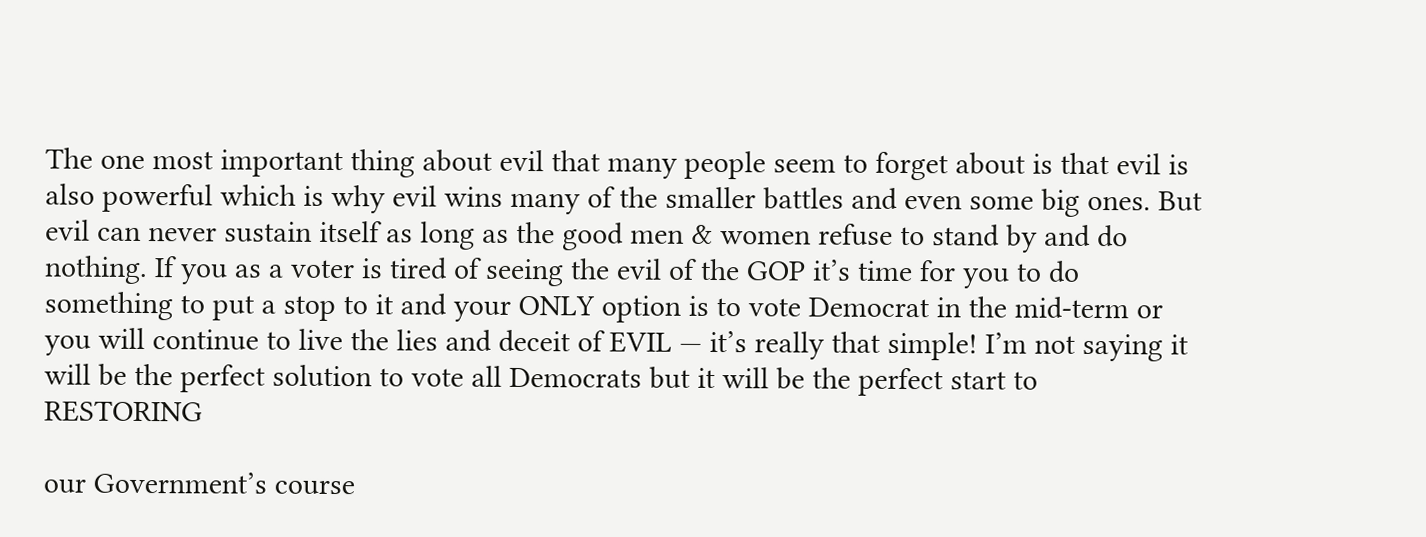The one most important thing about evil that many people seem to forget about is that evil is also powerful which is why evil wins many of the smaller battles and even some big ones. But evil can never sustain itself as long as the good men & women refuse to stand by and do nothing. If you as a voter is tired of seeing the evil of the GOP it’s time for you to do something to put a stop to it and your ONLY option is to vote Democrat in the mid-term or you will continue to live the lies and deceit of EVIL — it’s really that simple! I’m not saying it will be the perfect solution to vote all Democrats but it will be the perfect start to RESTORING

our Government’s course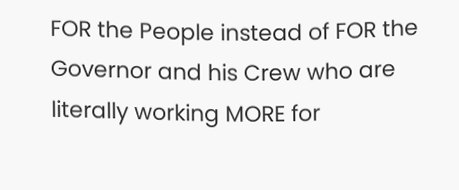FOR the People instead of FOR the Governor and his Crew who are literally working MORE for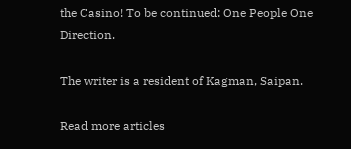the Casino! To be continued: One People One Direction.

The writer is a resident of Kagman, Saipan.

Read more articles